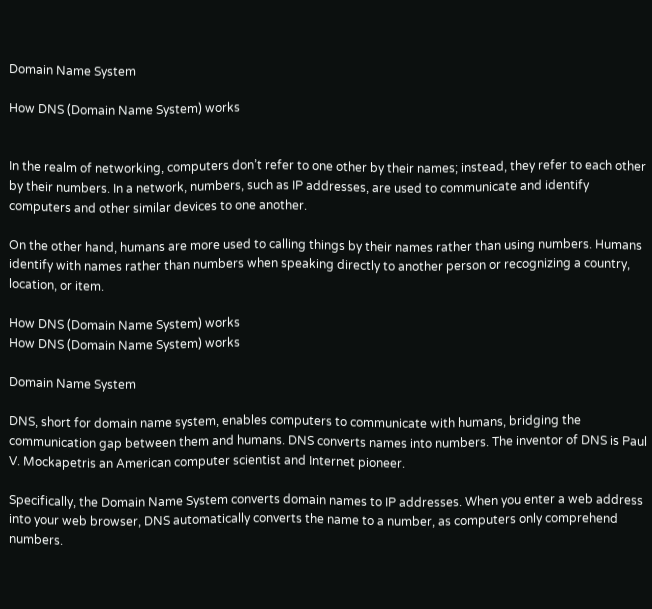Domain Name System

How DNS (Domain Name System) works


In the realm of networking, computers don’t refer to one other by their names; instead, they refer to each other by their numbers. In a network, numbers, such as IP addresses, are used to communicate and identify computers and other similar devices to one another.

On the other hand, humans are more used to calling things by their names rather than using numbers. Humans identify with names rather than numbers when speaking directly to another person or recognizing a country, location, or item.

How DNS (Domain Name System) works
How DNS (Domain Name System) works

Domain Name System

DNS, short for domain name system, enables computers to communicate with humans, bridging the communication gap between them and humans. DNS converts names into numbers. The inventor of DNS is Paul V. Mockapetris an American computer scientist and Internet pioneer.

Specifically, the Domain Name System converts domain names to IP addresses. When you enter a web address into your web browser, DNS automatically converts the name to a number, as computers only comprehend numbers.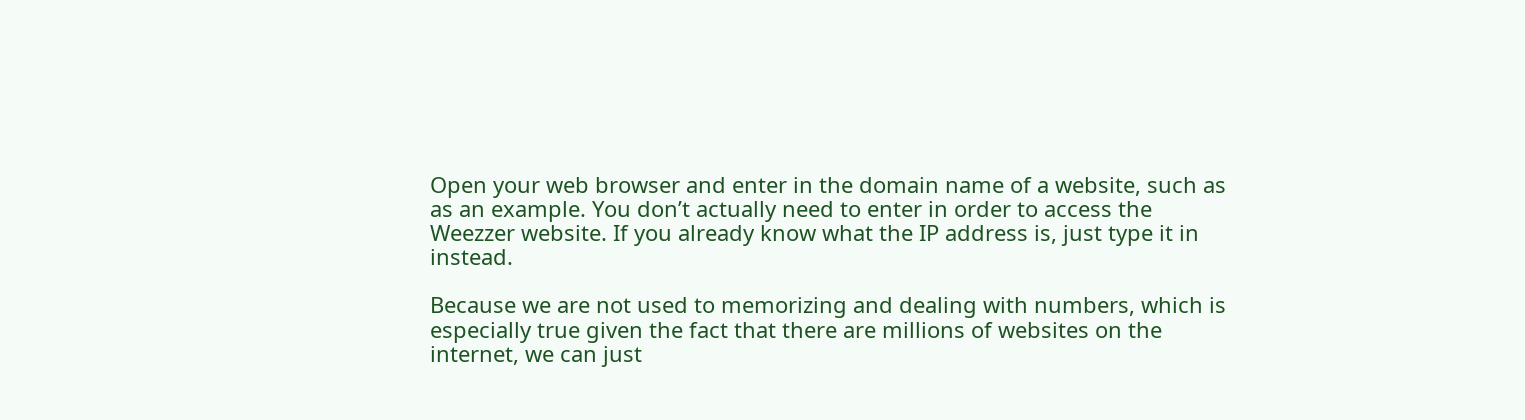Open your web browser and enter in the domain name of a website, such as as an example. You don’t actually need to enter in order to access the Weezzer website. If you already know what the IP address is, just type it in instead.

Because we are not used to memorizing and dealing with numbers, which is especially true given the fact that there are millions of websites on the internet, we can just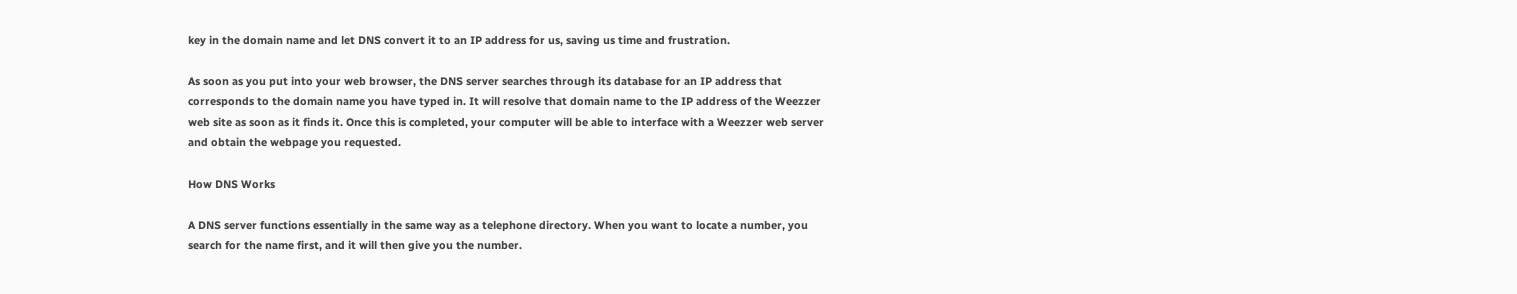key in the domain name and let DNS convert it to an IP address for us, saving us time and frustration.

As soon as you put into your web browser, the DNS server searches through its database for an IP address that corresponds to the domain name you have typed in. It will resolve that domain name to the IP address of the Weezzer web site as soon as it finds it. Once this is completed, your computer will be able to interface with a Weezzer web server and obtain the webpage you requested.

How DNS Works

A DNS server functions essentially in the same way as a telephone directory. When you want to locate a number, you search for the name first, and it will then give you the number.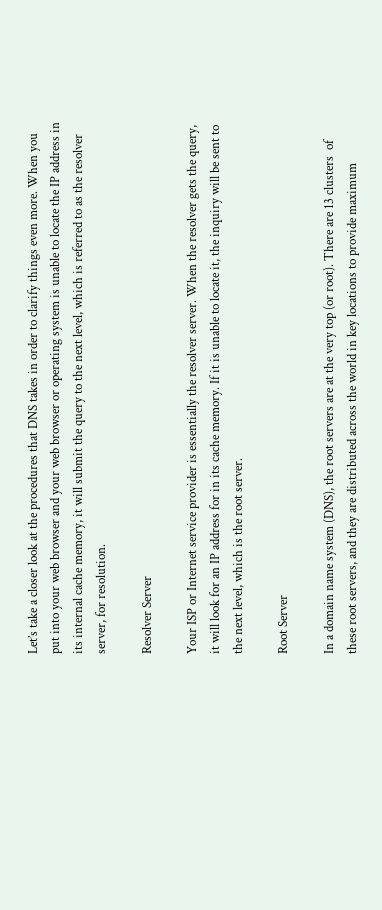Let’s take a closer look at the procedures that DNS takes in order to clarify things even more. When you put into your web browser and your web browser or operating system is unable to locate the IP address in its internal cache memory, it will submit the query to the next level, which is referred to as the resolver server, for resolution.

Resolver Server

Your ISP or Internet service provider is essentially the resolver server. When the resolver gets the query, it will look for an IP address for in its cache memory. If it is unable to locate it, the inquiry will be sent to the next level, which is the root server.

Root Server

In a domain name system (DNS), the root servers are at the very top (or root). There are 13 clusters  of these root servers, and they are distributed across the world in key locations to provide maximum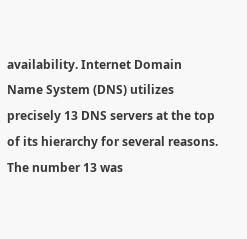availability. Internet Domain Name System (DNS) utilizes precisely 13 DNS servers at the top of its hierarchy for several reasons. The number 13 was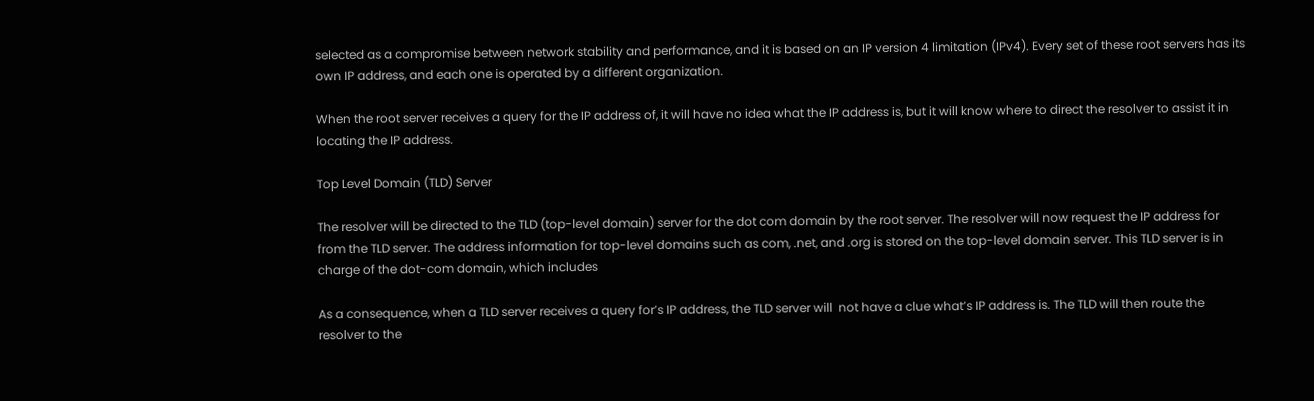selected as a compromise between network stability and performance, and it is based on an IP version 4 limitation (IPv4). Every set of these root servers has its own IP address, and each one is operated by a different organization.

When the root server receives a query for the IP address of, it will have no idea what the IP address is, but it will know where to direct the resolver to assist it in locating the IP address.

Top Level Domain (TLD) Server

The resolver will be directed to the TLD (top-level domain) server for the dot com domain by the root server. The resolver will now request the IP address for from the TLD server. The address information for top-level domains such as com, .net, and .org is stored on the top-level domain server. This TLD server is in charge of the dot-com domain, which includes

As a consequence, when a TLD server receives a query for’s IP address, the TLD server will  not have a clue what’s IP address is. The TLD will then route the resolver to the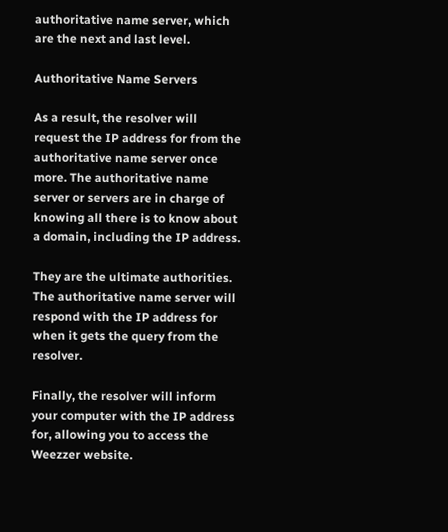authoritative name server, which are the next and last level.

Authoritative Name Servers

As a result, the resolver will request the IP address for from the authoritative name server once more. The authoritative name server or servers are in charge of knowing all there is to know about a domain, including the IP address.

They are the ultimate authorities. The authoritative name server will respond with the IP address for when it gets the query from the resolver.

Finally, the resolver will inform your computer with the IP address for, allowing you to access the Weezzer website.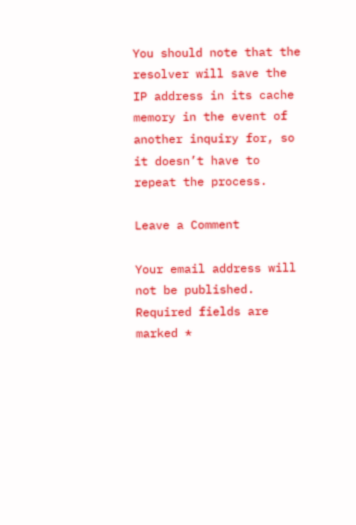You should note that the resolver will save the IP address in its cache memory in the event of another inquiry for, so it doesn’t have to repeat the process.

Leave a Comment

Your email address will not be published. Required fields are marked *